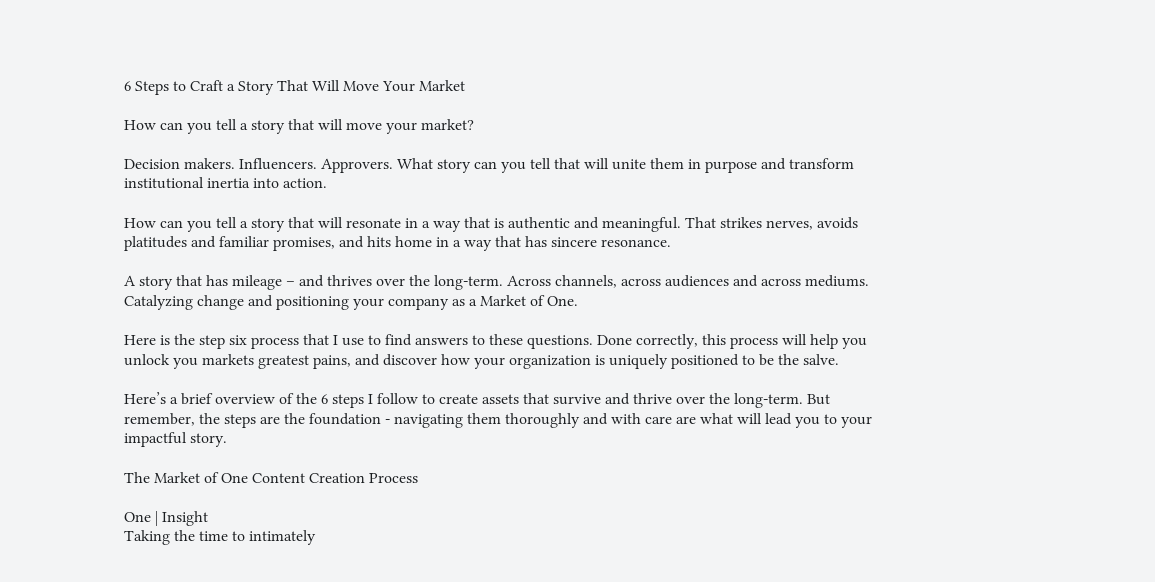6 Steps to Craft a Story That Will Move Your Market

How can you tell a story that will move your market?

Decision makers. Influencers. Approvers. What story can you tell that will unite them in purpose and transform institutional inertia into action.

How can you tell a story that will resonate in a way that is authentic and meaningful. That strikes nerves, avoids platitudes and familiar promises, and hits home in a way that has sincere resonance.

A story that has mileage – and thrives over the long-term. Across channels, across audiences and across mediums. Catalyzing change and positioning your company as a Market of One.

Here is the step six process that I use to find answers to these questions. Done correctly, this process will help you unlock you markets greatest pains, and discover how your organization is uniquely positioned to be the salve.

Here’s a brief overview of the 6 steps I follow to create assets that survive and thrive over the long-term. But remember, the steps are the foundation - navigating them thoroughly and with care are what will lead you to your impactful story.

The Market of One Content Creation Process

One | Insight
Taking the time to intimately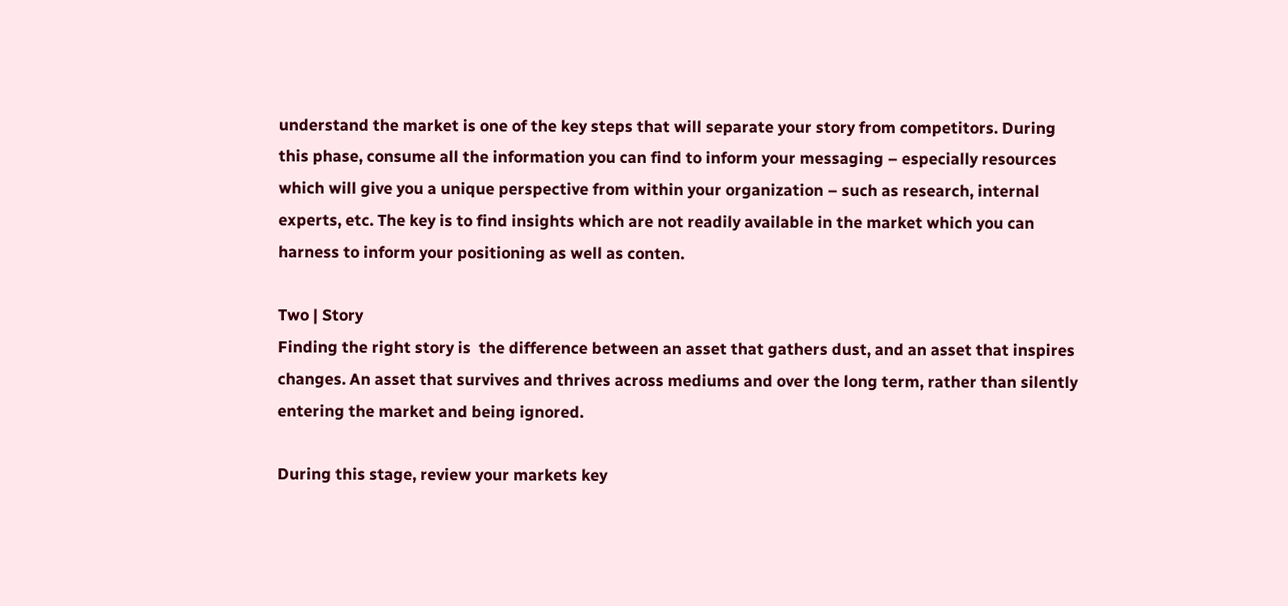understand the market is one of the key steps that will separate your story from competitors. During this phase, consume all the information you can find to inform your messaging – especially resources which will give you a unique perspective from within your organization – such as research, internal experts, etc. The key is to find insights which are not readily available in the market which you can harness to inform your positioning as well as conten.

Two | Story
Finding the right story is  the difference between an asset that gathers dust, and an asset that inspires changes. An asset that survives and thrives across mediums and over the long term, rather than silently entering the market and being ignored.

During this stage, review your markets key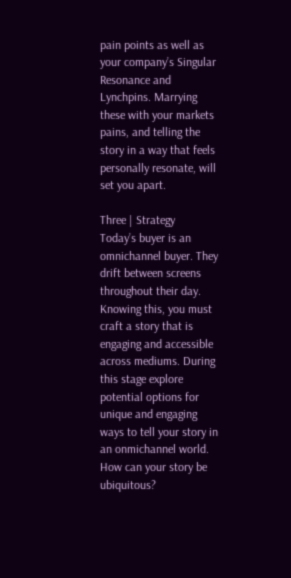pain points as well as your company’s Singular Resonance and Lynchpins. Marrying these with your markets pains, and telling the story in a way that feels personally resonate, will set you apart.

Three | Strategy
Today’s buyer is an omnichannel buyer. They drift between screens throughout their day. Knowing this, you must craft a story that is engaging and accessible across mediums. During this stage explore potential options for unique and engaging ways to tell your story in an onmichannel world. How can your story be ubiquitous?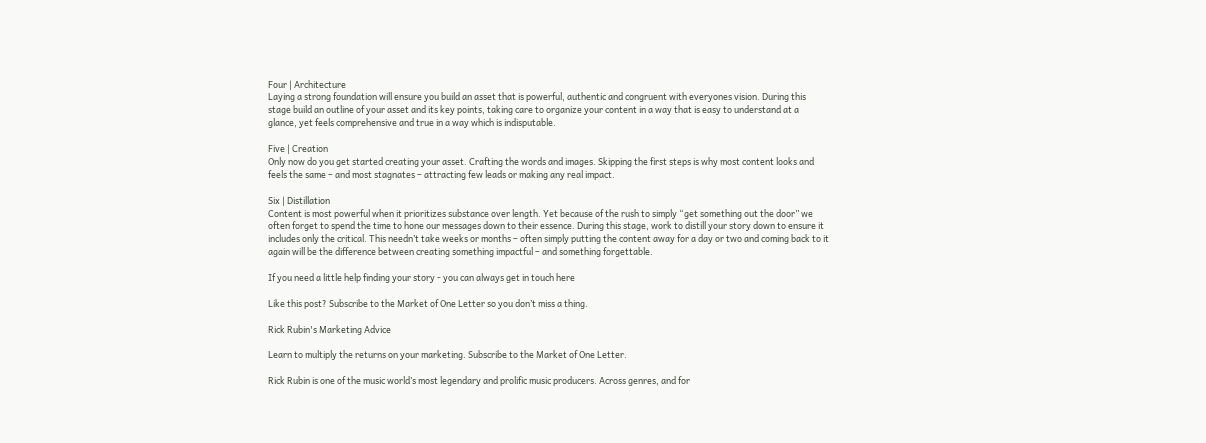Four | Architecture
Laying a strong foundation will ensure you build an asset that is powerful, authentic and congruent with everyones vision. During this stage build an outline of your asset and its key points, taking care to organize your content in a way that is easy to understand at a glance, yet feels comprehensive and true in a way which is indisputable.

Five | Creation
Only now do you get started creating your asset. Crafting the words and images. Skipping the first steps is why most content looks and feels the same – and most stagnates – attracting few leads or making any real impact.

Six | Distillation
Content is most powerful when it prioritizes substance over length. Yet because of the rush to simply “get something out the door” we often forget to spend the time to hone our messages down to their essence. During this stage, work to distill your story down to ensure it includes only the critical. This needn’t take weeks or months – often simply putting the content away for a day or two and coming back to it again will be the difference between creating something impactful – and something forgettable.

If you need a little help finding your story - you can always get in touch here

Like this post? Subscribe to the Market of One Letter so you don’t miss a thing.

Rick Rubin's Marketing Advice

Learn to multiply the returns on your marketing. Subscribe to the Market of One Letter.

Rick Rubin is one of the music world’s most legendary and prolific music producers. Across genres, and for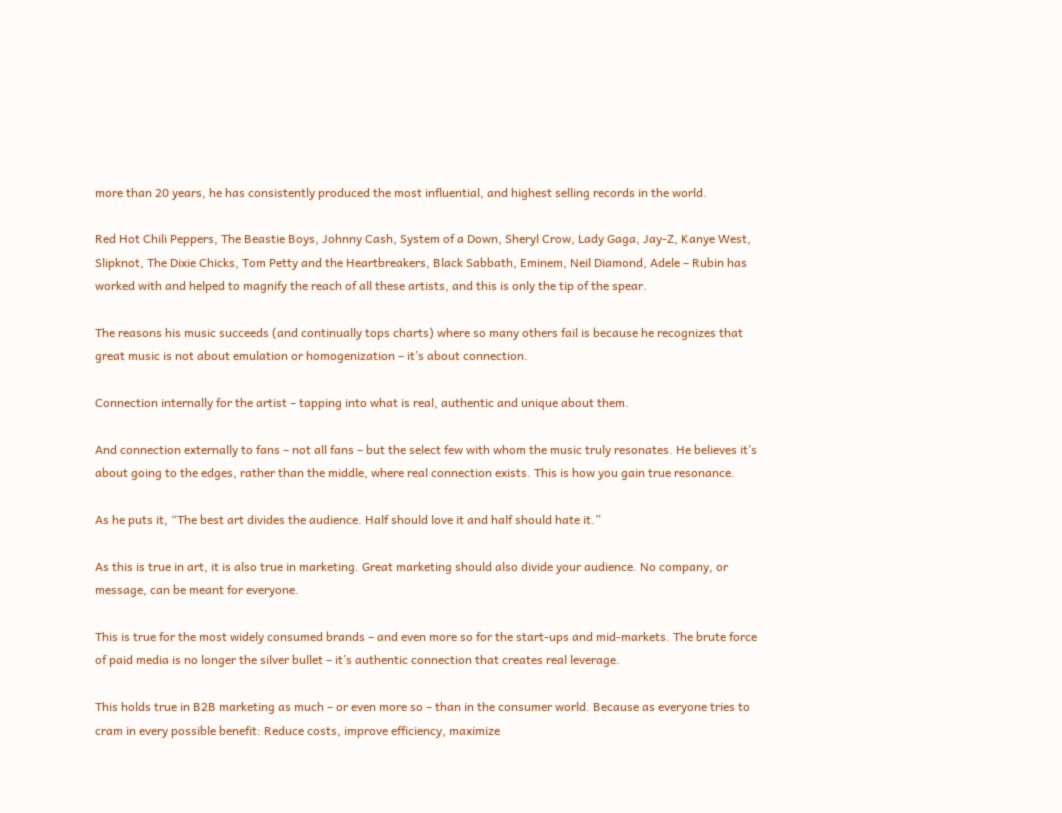more than 20 years, he has consistently produced the most influential, and highest selling records in the world.

Red Hot Chili Peppers, The Beastie Boys, Johnny Cash, System of a Down, Sheryl Crow, Lady Gaga, Jay-Z, Kanye West, Slipknot, The Dixie Chicks, Tom Petty and the Heartbreakers, Black Sabbath, Eminem, Neil Diamond, Adele – Rubin has worked with and helped to magnify the reach of all these artists, and this is only the tip of the spear.

The reasons his music succeeds (and continually tops charts) where so many others fail is because he recognizes that great music is not about emulation or homogenization – it’s about connection.

Connection internally for the artist – tapping into what is real, authentic and unique about them.

And connection externally to fans – not all fans – but the select few with whom the music truly resonates. He believes it’s about going to the edges, rather than the middle, where real connection exists. This is how you gain true resonance.

As he puts it, “The best art divides the audience. Half should love it and half should hate it.”

As this is true in art, it is also true in marketing. Great marketing should also divide your audience. No company, or message, can be meant for everyone.

This is true for the most widely consumed brands – and even more so for the start-ups and mid-markets. The brute force of paid media is no longer the silver bullet – it’s authentic connection that creates real leverage.

This holds true in B2B marketing as much – or even more so – than in the consumer world. Because as everyone tries to cram in every possible benefit: Reduce costs, improve efficiency, maximize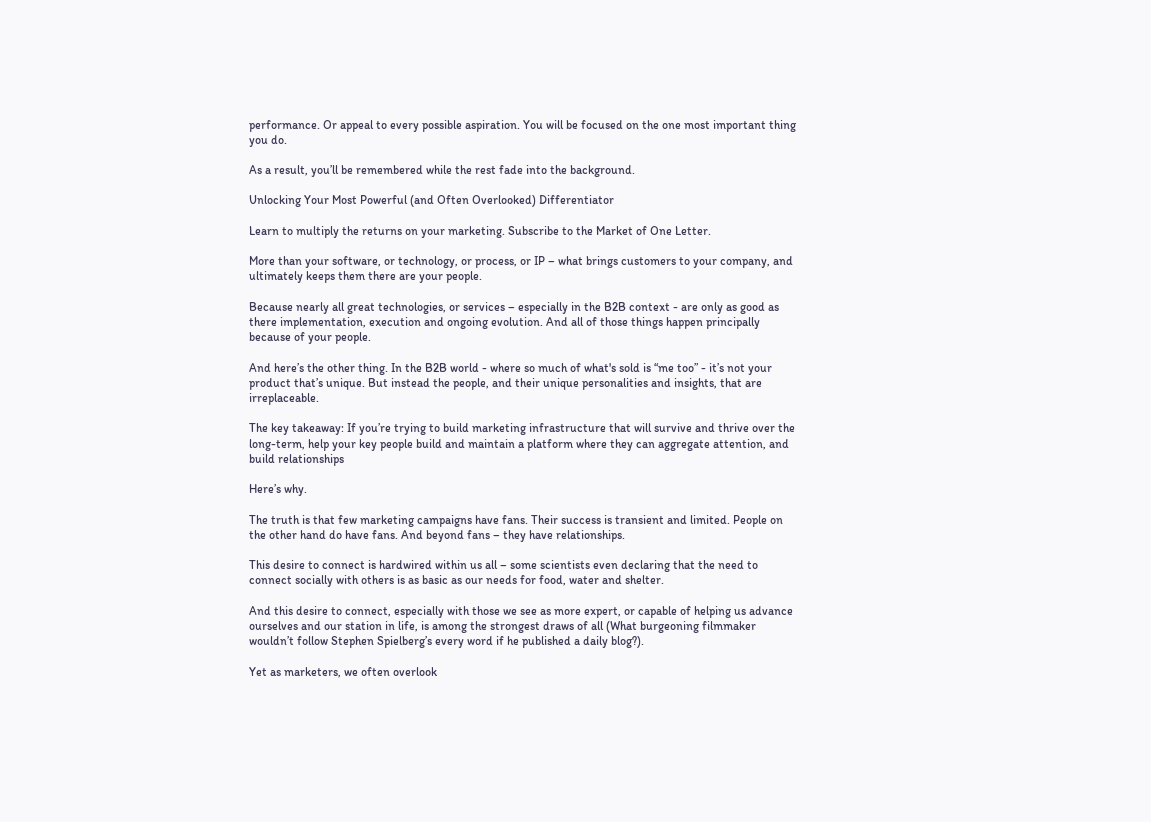performance. Or appeal to every possible aspiration. You will be focused on the one most important thing you do.

As a result, you’ll be remembered while the rest fade into the background.

Unlocking Your Most Powerful (and Often Overlooked) Differentiator

Learn to multiply the returns on your marketing. Subscribe to the Market of One Letter.

More than your software, or technology, or process, or IP – what brings customers to your company, and ultimately keeps them there are your people.

Because nearly all great technologies, or services – especially in the B2B context - are only as good as there implementation, execution and ongoing evolution. And all of those things happen principally because of your people.

And here’s the other thing. In the B2B world - where so much of what's sold is “me too” - it’s not your product that’s unique. But instead the people, and their unique personalities and insights, that are irreplaceable.

The key takeaway: If you’re trying to build marketing infrastructure that will survive and thrive over the long-term, help your key people build and maintain a platform where they can aggregate attention, and build relationships

Here’s why.

The truth is that few marketing campaigns have fans. Their success is transient and limited. People on the other hand do have fans. And beyond fans – they have relationships.

This desire to connect is hardwired within us all – some scientists even declaring that the need to connect socially with others is as basic as our needs for food, water and shelter.

And this desire to connect, especially with those we see as more expert, or capable of helping us advance ourselves and our station in life, is among the strongest draws of all (What burgeoning filmmaker wouldn’t follow Stephen Spielberg’s every word if he published a daily blog?).

Yet as marketers, we often overlook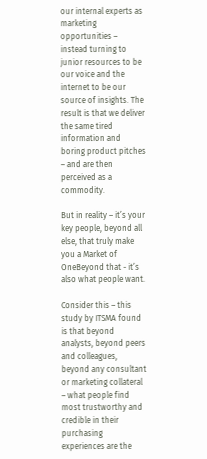our internal experts as marketing opportunities – instead turning to junior resources to be our voice and the internet to be our source of insights. The result is that we deliver the same tired information and boring product pitches – and are then perceived as a commodity.

But in reality – it’s your key people, beyond all else, that truly make you a Market of OneBeyond that - it’s also what people want.

Consider this – this study by ITSMA found is that beyond analysts, beyond peers and colleagues, beyond any consultant or marketing collateral – what people find most trustworthy and credible in their purchasing experiences are the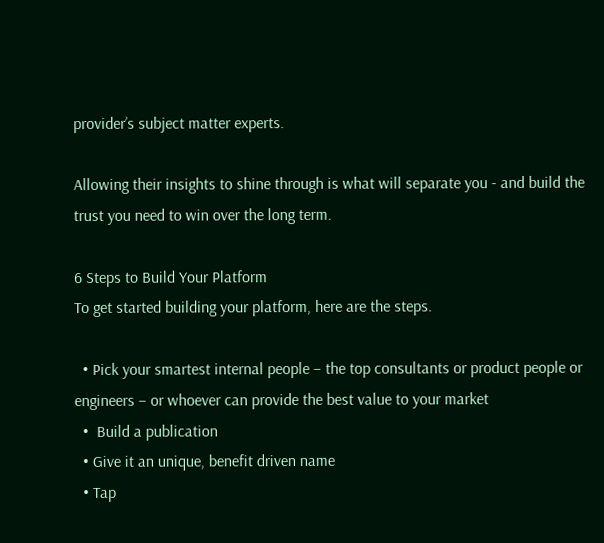provider’s subject matter experts.

Allowing their insights to shine through is what will separate you - and build the trust you need to win over the long term.

6 Steps to Build Your Platform
To get started building your platform, here are the steps.

  • Pick your smartest internal people – the top consultants or product people or engineers – or whoever can provide the best value to your market
  •  Build a publication
  • Give it an unique, benefit driven name
  • Tap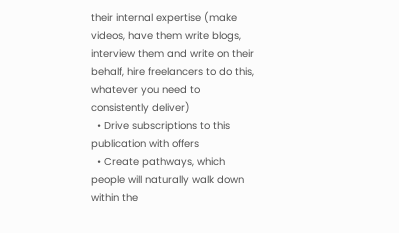their internal expertise (make videos, have them write blogs, interview them and write on their behalf, hire freelancers to do this, whatever you need to consistently deliver)
  • Drive subscriptions to this publication with offers
  • Create pathways, which people will naturally walk down within the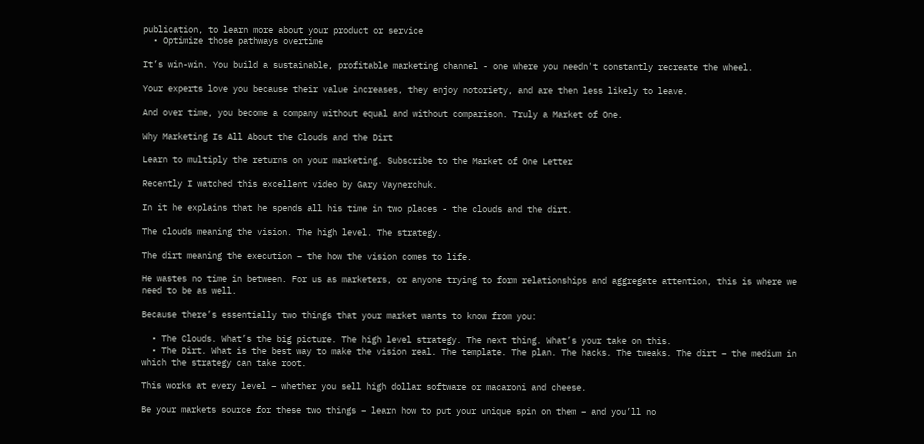publication, to learn more about your product or service
  • Optimize those pathways overtime

It’s win-win. You build a sustainable, profitable marketing channel - one where you needn't constantly recreate the wheel.

Your experts love you because their value increases, they enjoy notoriety, and are then less likely to leave.

And over time, you become a company without equal and without comparison. Truly a Market of One.

Why Marketing Is All About the Clouds and the Dirt

Learn to multiply the returns on your marketing. Subscribe to the Market of One Letter

Recently I watched this excellent video by Gary Vaynerchuk.

In it he explains that he spends all his time in two places - the clouds and the dirt.

The clouds meaning the vision. The high level. The strategy.

The dirt meaning the execution – the how the vision comes to life.

He wastes no time in between. For us as marketers, or anyone trying to form relationships and aggregate attention, this is where we need to be as well.

Because there’s essentially two things that your market wants to know from you:

  • The Clouds. What’s the big picture. The high level strategy. The next thing. What’s your take on this.
  • The Dirt. What is the best way to make the vision real. The template. The plan. The hacks. The tweaks. The dirt – the medium in which the strategy can take root.

This works at every level – whether you sell high dollar software or macaroni and cheese.

Be your markets source for these two things – learn how to put your unique spin on them – and you’ll no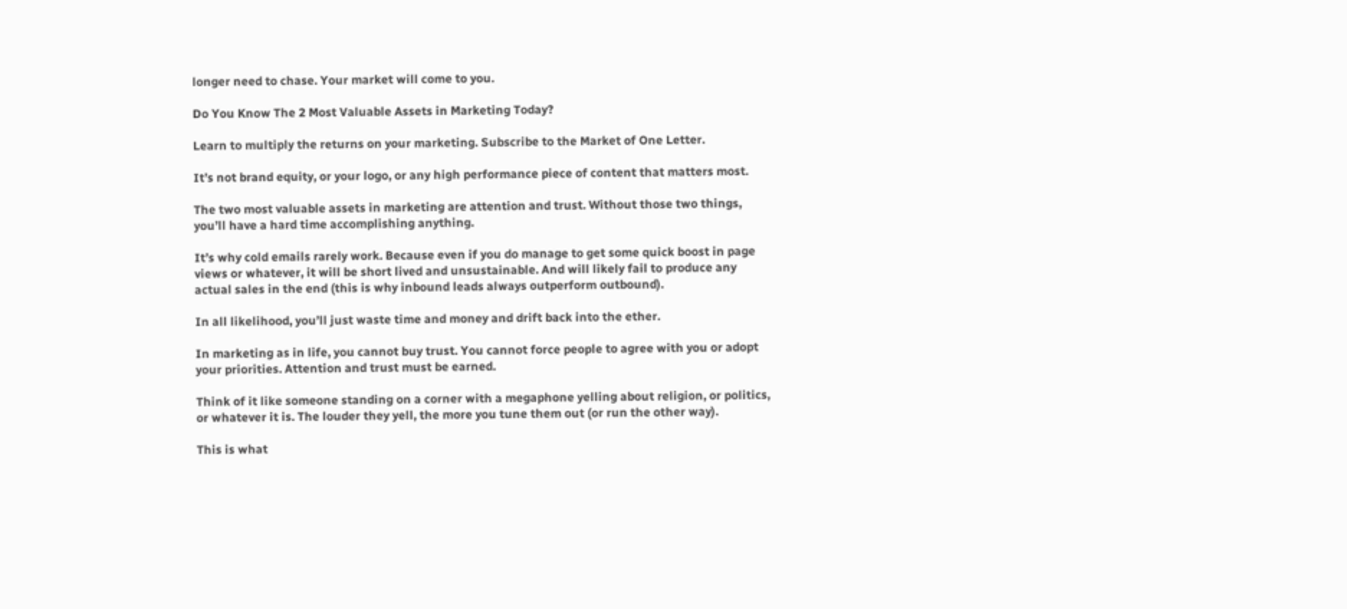longer need to chase. Your market will come to you.

Do You Know The 2 Most Valuable Assets in Marketing Today?

Learn to multiply the returns on your marketing. Subscribe to the Market of One Letter.

It’s not brand equity, or your logo, or any high performance piece of content that matters most.

The two most valuable assets in marketing are attention and trust. Without those two things, you’ll have a hard time accomplishing anything.

It’s why cold emails rarely work. Because even if you do manage to get some quick boost in page views or whatever, it will be short lived and unsustainable. And will likely fail to produce any actual sales in the end (this is why inbound leads always outperform outbound).

In all likelihood, you’ll just waste time and money and drift back into the ether.

In marketing as in life, you cannot buy trust. You cannot force people to agree with you or adopt your priorities. Attention and trust must be earned.

Think of it like someone standing on a corner with a megaphone yelling about religion, or politics, or whatever it is. The louder they yell, the more you tune them out (or run the other way).

This is what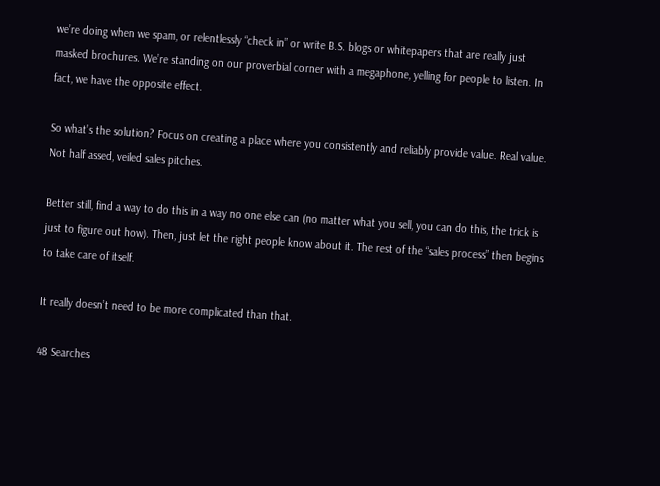we’re doing when we spam, or relentlessly “check in” or write B.S. blogs or whitepapers that are really just masked brochures. We’re standing on our proverbial corner with a megaphone, yelling for people to listen. In fact, we have the opposite effect.

So what’s the solution? Focus on creating a place where you consistently and reliably provide value. Real value. Not half assed, veiled sales pitches.

Better still, find a way to do this in a way no one else can (no matter what you sell, you can do this, the trick is just to figure out how). Then, just let the right people know about it. The rest of the “sales process” then begins to take care of itself.

It really doesn’t need to be more complicated than that.

48 Searches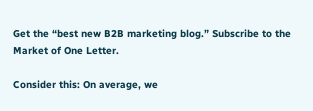Get the “best new B2B marketing blog.” Subscribe to the Market of One Letter.

Consider this: On average, we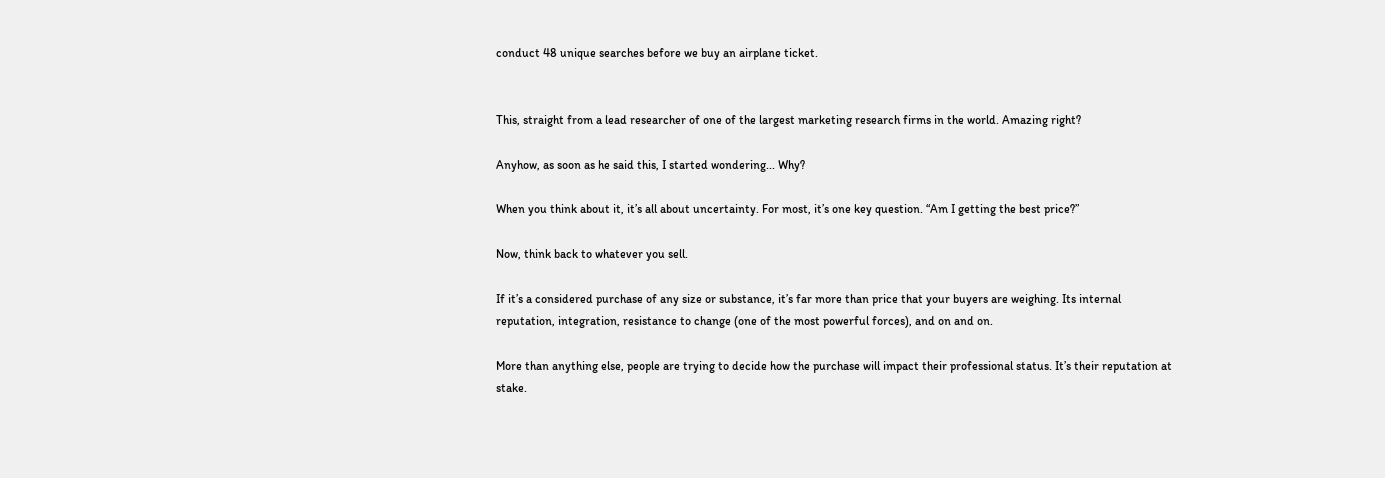conduct 48 unique searches before we buy an airplane ticket.


This, straight from a lead researcher of one of the largest marketing research firms in the world. Amazing right?

Anyhow, as soon as he said this, I started wondering... Why?

When you think about it, it’s all about uncertainty. For most, it’s one key question. “Am I getting the best price?”

Now, think back to whatever you sell.

If it’s a considered purchase of any size or substance, it’s far more than price that your buyers are weighing. Its internal reputation, integration, resistance to change (one of the most powerful forces), and on and on.

More than anything else, people are trying to decide how the purchase will impact their professional status. It’s their reputation at stake.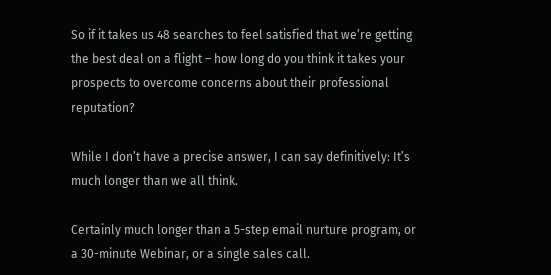So if it takes us 48 searches to feel satisfied that we’re getting the best deal on a flight – how long do you think it takes your prospects to overcome concerns about their professional reputation?

While I don’t have a precise answer, I can say definitively: It’s much longer than we all think.

Certainly much longer than a 5-step email nurture program, or a 30-minute Webinar, or a single sales call.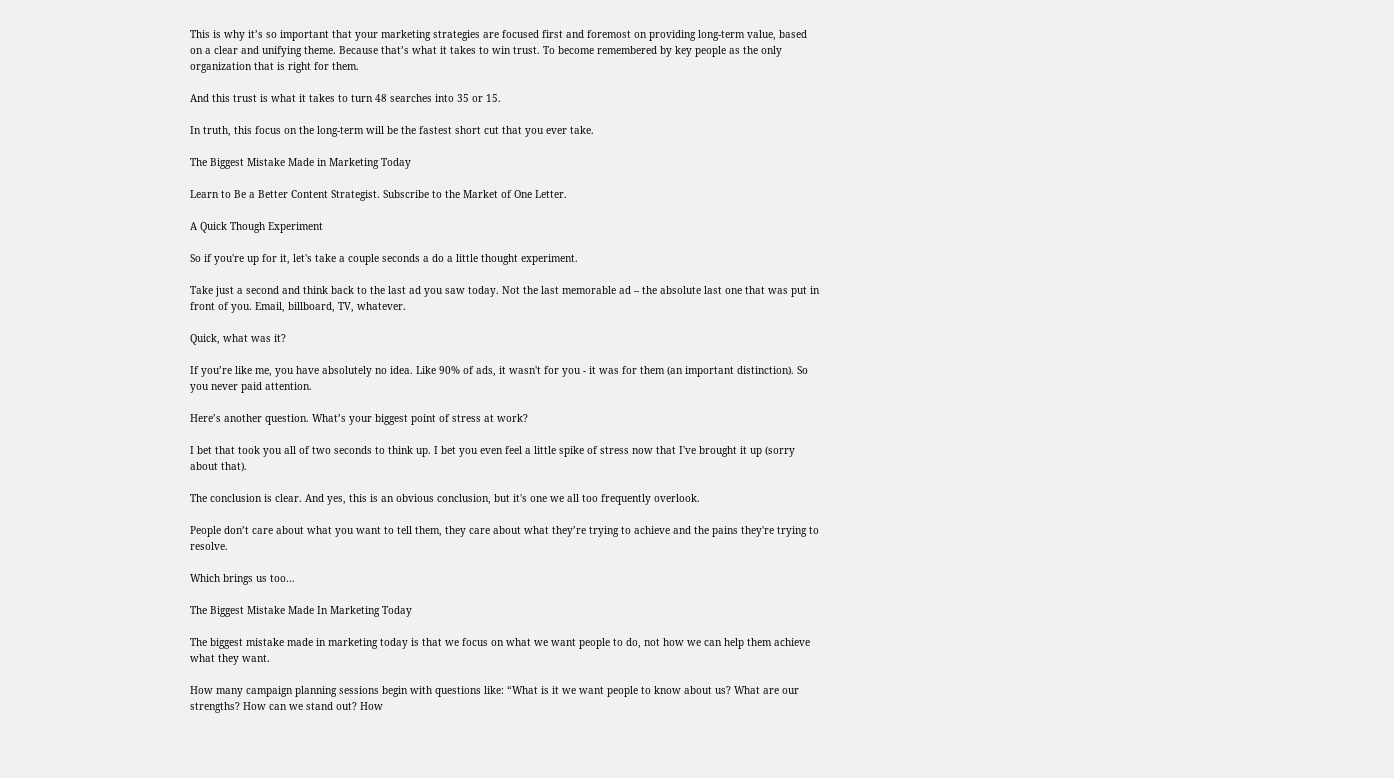This is why it’s so important that your marketing strategies are focused first and foremost on providing long-term value, based on a clear and unifying theme. Because that’s what it takes to win trust. To become remembered by key people as the only organization that is right for them.

And this trust is what it takes to turn 48 searches into 35 or 15.

In truth, this focus on the long-term will be the fastest short cut that you ever take.

The Biggest Mistake Made in Marketing Today

Learn to Be a Better Content Strategist. Subscribe to the Market of One Letter.

A Quick Though Experiment

So if you're up for it, let's take a couple seconds a do a little thought experiment.

Take just a second and think back to the last ad you saw today. Not the last memorable ad – the absolute last one that was put in front of you. Email, billboard, TV, whatever.

Quick, what was it?

If you’re like me, you have absolutely no idea. Like 90% of ads, it wasn't for you - it was for them (an important distinction). So you never paid attention.

Here’s another question. What’s your biggest point of stress at work?

I bet that took you all of two seconds to think up. I bet you even feel a little spike of stress now that I've brought it up (sorry about that).

The conclusion is clear. And yes, this is an obvious conclusion, but it's one we all too frequently overlook.

People don’t care about what you want to tell them, they care about what they’re trying to achieve and the pains they're trying to resolve.

Which brings us too...

The Biggest Mistake Made In Marketing Today

The biggest mistake made in marketing today is that we focus on what we want people to do, not how we can help them achieve what they want.

How many campaign planning sessions begin with questions like: “What is it we want people to know about us? What are our strengths? How can we stand out? How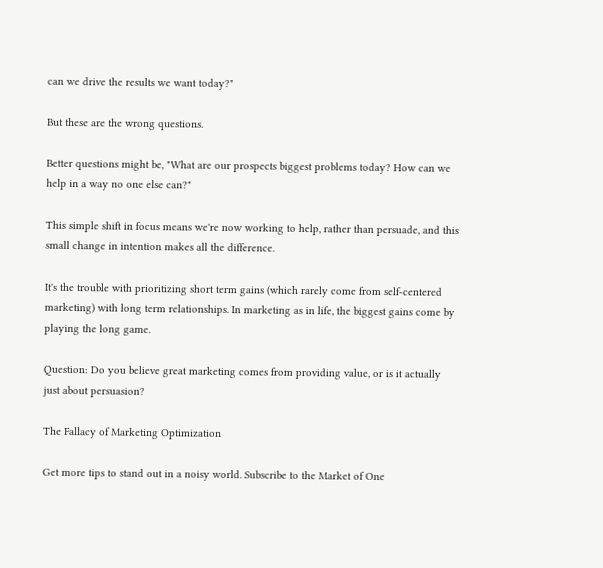can we drive the results we want today?"

But these are the wrong questions.

Better questions might be, "What are our prospects biggest problems today? How can we help in a way no one else can?"

This simple shift in focus means we're now working to help, rather than persuade, and this small change in intention makes all the difference.

It's the trouble with prioritizing short term gains (which rarely come from self-centered marketing) with long term relationships. In marketing as in life, the biggest gains come by playing the long game.

Question: Do you believe great marketing comes from providing value, or is it actually just about persuasion?

The Fallacy of Marketing Optimization

Get more tips to stand out in a noisy world. Subscribe to the Market of One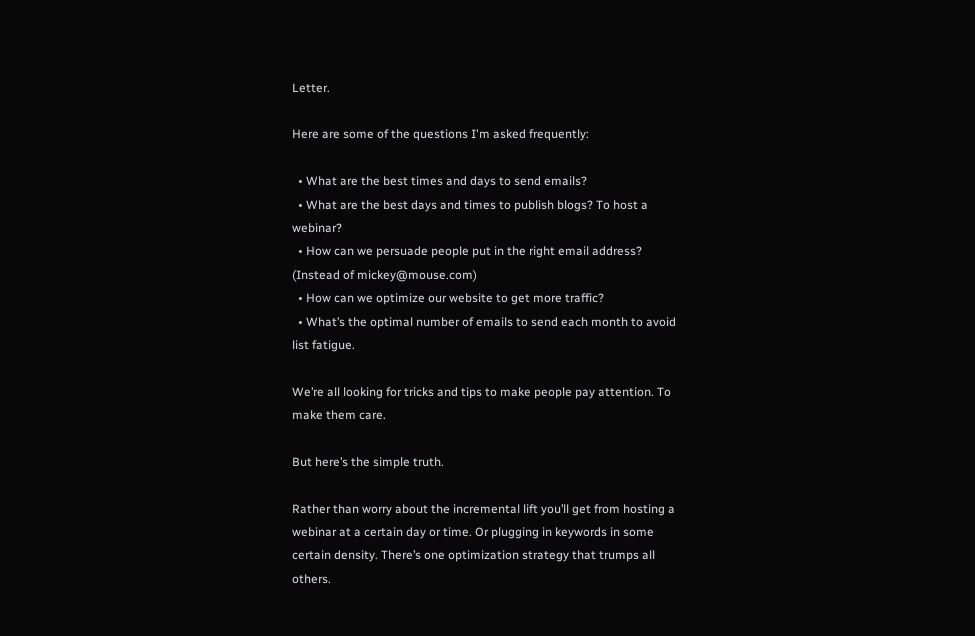Letter.

Here are some of the questions I'm asked frequently:

  • What are the best times and days to send emails?
  • What are the best days and times to publish blogs? To host a webinar?
  • How can we persuade people put in the right email address? (Instead of mickey@mouse.com)
  • How can we optimize our website to get more traffic?
  • What’s the optimal number of emails to send each month to avoid list fatigue.

We’re all looking for tricks and tips to make people pay attention. To make them care.

But here’s the simple truth.

Rather than worry about the incremental lift you’ll get from hosting a webinar at a certain day or time. Or plugging in keywords in some certain density. There’s one optimization strategy that trumps all others.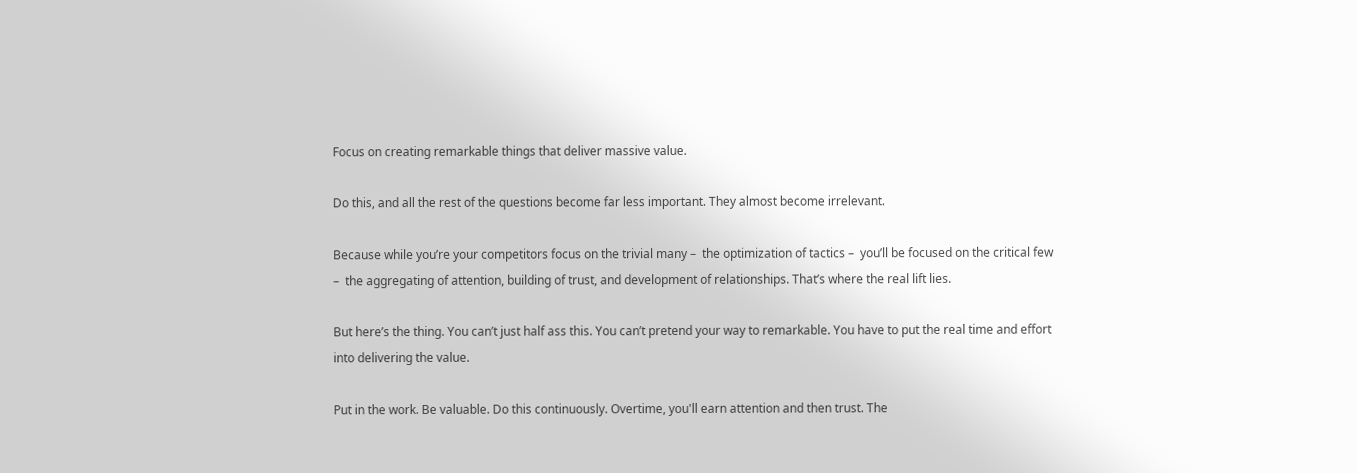Focus on creating remarkable things that deliver massive value.

Do this, and all the rest of the questions become far less important. They almost become irrelevant.

Because while you’re your competitors focus on the trivial many –  the optimization of tactics –  you’ll be focused on the critical few  –  the aggregating of attention, building of trust, and development of relationships. That’s where the real lift lies.

But here’s the thing. You can’t just half ass this. You can’t pretend your way to remarkable. You have to put the real time and effort into delivering the value.

Put in the work. Be valuable. Do this continuously. Overtime, you'll earn attention and then trust. The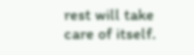rest will take care of itself.